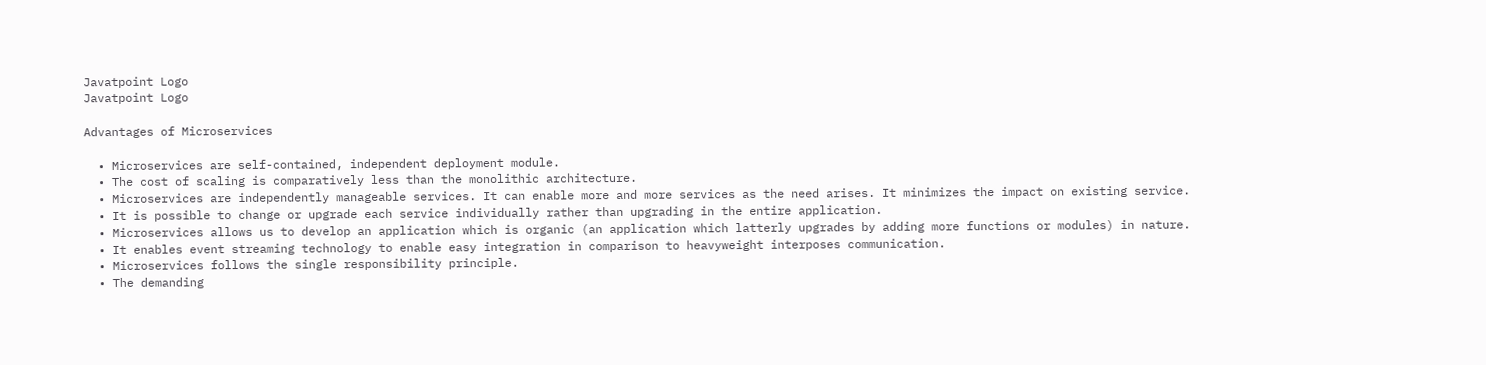Javatpoint Logo
Javatpoint Logo

Advantages of Microservices

  • Microservices are self-contained, independent deployment module.
  • The cost of scaling is comparatively less than the monolithic architecture.
  • Microservices are independently manageable services. It can enable more and more services as the need arises. It minimizes the impact on existing service.
  • It is possible to change or upgrade each service individually rather than upgrading in the entire application.
  • Microservices allows us to develop an application which is organic (an application which latterly upgrades by adding more functions or modules) in nature.
  • It enables event streaming technology to enable easy integration in comparison to heavyweight interposes communication.
  • Microservices follows the single responsibility principle.
  • The demanding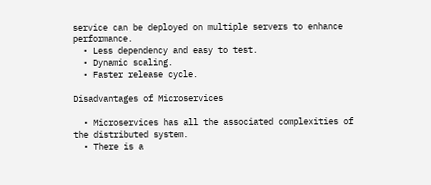service can be deployed on multiple servers to enhance performance.
  • Less dependency and easy to test.
  • Dynamic scaling.
  • Faster release cycle.

Disadvantages of Microservices

  • Microservices has all the associated complexities of the distributed system.
  • There is a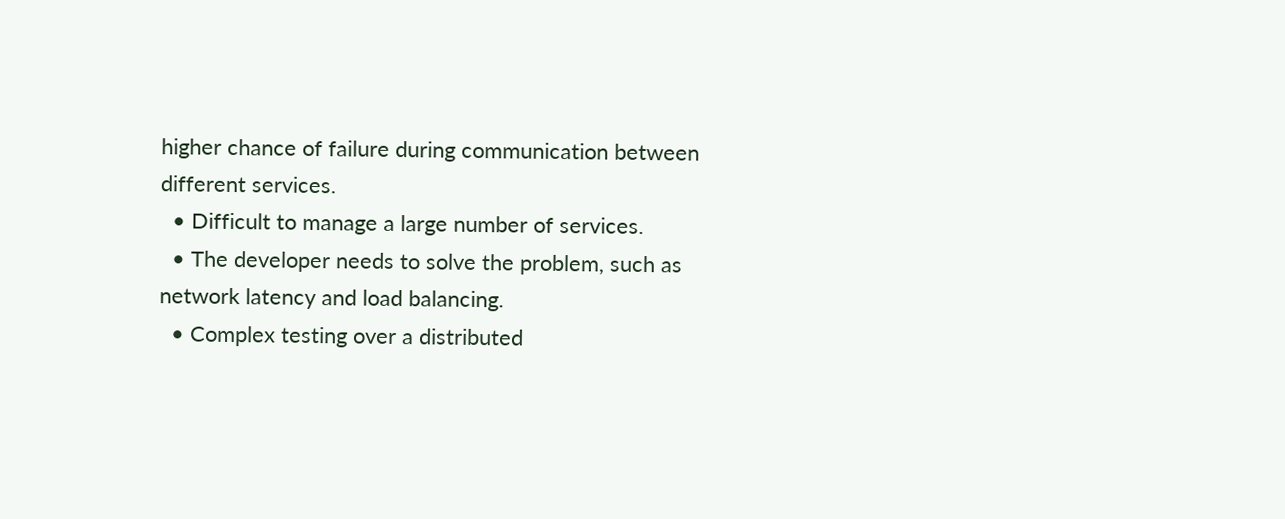higher chance of failure during communication between different services.
  • Difficult to manage a large number of services.
  • The developer needs to solve the problem, such as network latency and load balancing.
  • Complex testing over a distributed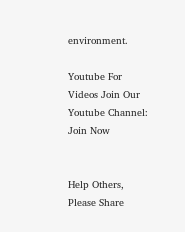environment.

Youtube For Videos Join Our Youtube Channel: Join Now


Help Others, Please Share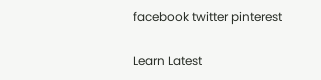facebook twitter pinterest

Learn Latest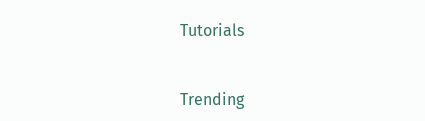Tutorials


Trending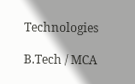Technologies

B.Tech / MCA